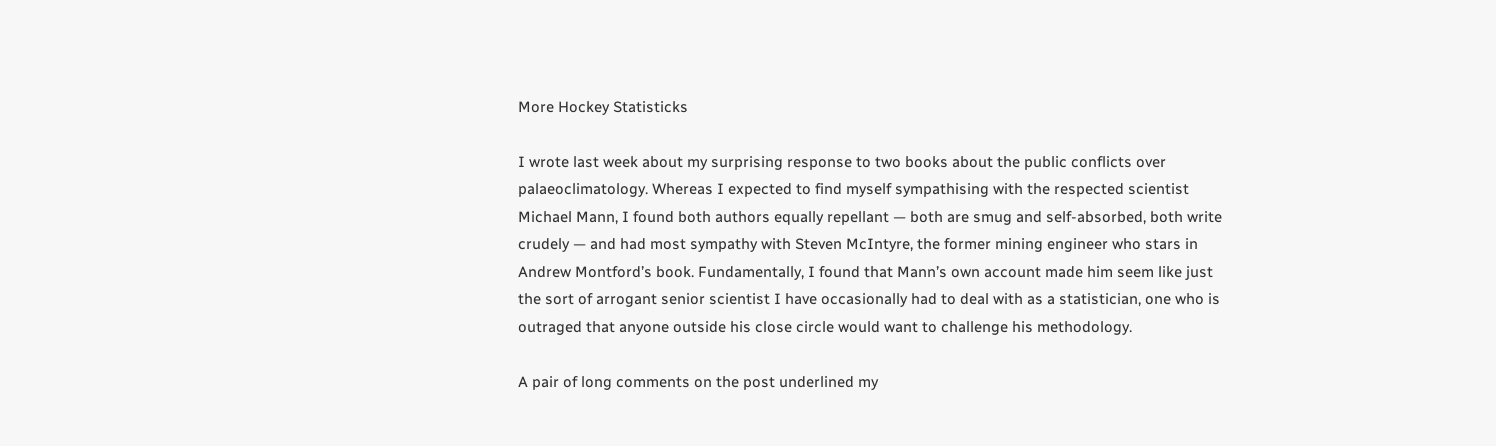More Hockey Statisticks

I wrote last week about my surprising response to two books about the public conflicts over palaeoclimatology. Whereas I expected to find myself sympathising with the respected scientist Michael Mann, I found both authors equally repellant — both are smug and self-absorbed, both write crudely — and had most sympathy with Steven McIntyre, the former mining engineer who stars in Andrew Montford’s book. Fundamentally, I found that Mann’s own account made him seem like just the sort of arrogant senior scientist I have occasionally had to deal with as a statistician, one who is outraged that anyone outside his close circle would want to challenge his methodology.

A pair of long comments on the post underlined my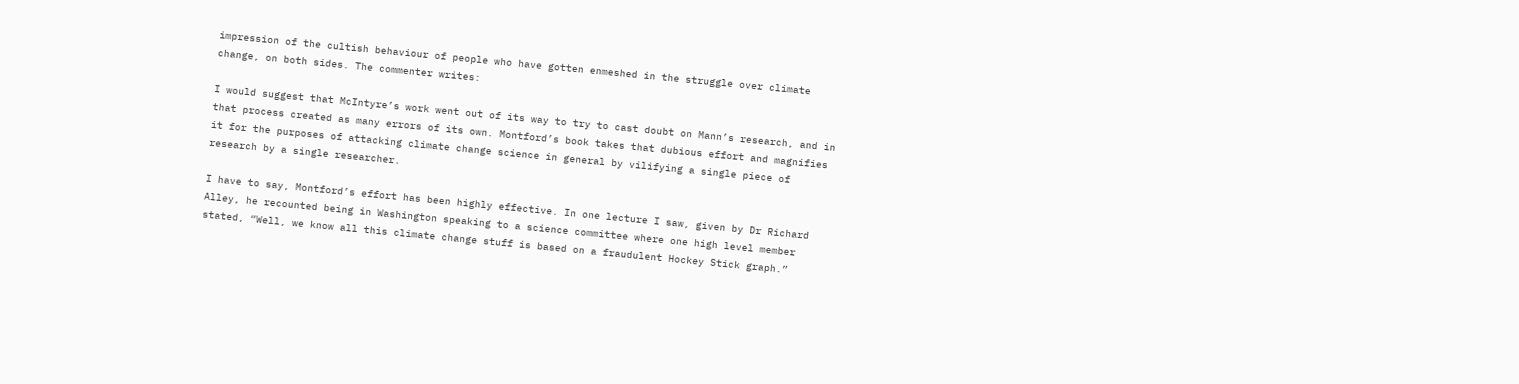impression of the cultish behaviour of people who have gotten enmeshed in the struggle over climate change, on both sides. The commenter writes:

I would suggest that McIntyre’s work went out of its way to try to cast doubt on Mann’s research, and in that process created as many errors of its own. Montford’s book takes that dubious effort and magnifies it for the purposes of attacking climate change science in general by vilifying a single piece of research by a single researcher.

I have to say, Montford’s effort has been highly effective. In one lecture I saw, given by Dr Richard Alley, he recounted being in Washington speaking to a science committee where one high level member stated, “Well, we know all this climate change stuff is based on a fraudulent Hockey Stick graph.”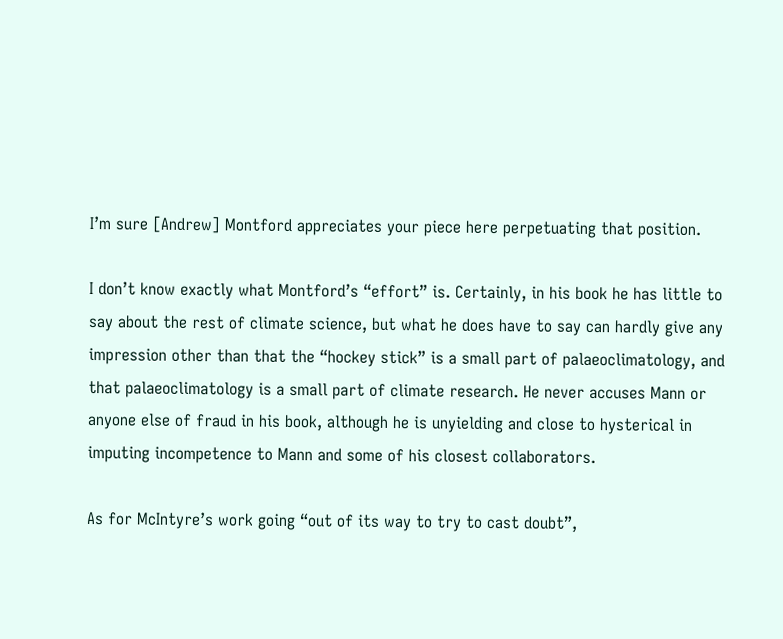I’m sure [Andrew] Montford appreciates your piece here perpetuating that position.

I don’t know exactly what Montford’s “effort” is. Certainly, in his book he has little to say about the rest of climate science, but what he does have to say can hardly give any impression other than that the “hockey stick” is a small part of palaeoclimatology, and that palaeoclimatology is a small part of climate research. He never accuses Mann or anyone else of fraud in his book, although he is unyielding and close to hysterical in imputing incompetence to Mann and some of his closest collaborators.

As for McIntyre’s work going “out of its way to try to cast doubt”,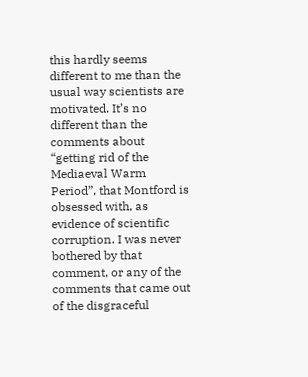this hardly seems different to me than the usual way scientists are motivated. It’s no different than the comments about “getting rid of the Mediaeval Warm Period”, that Montford is obsessed with, as evidence of scientific corruption. I was never bothered by that comment, or any of the comments that came out of the disgraceful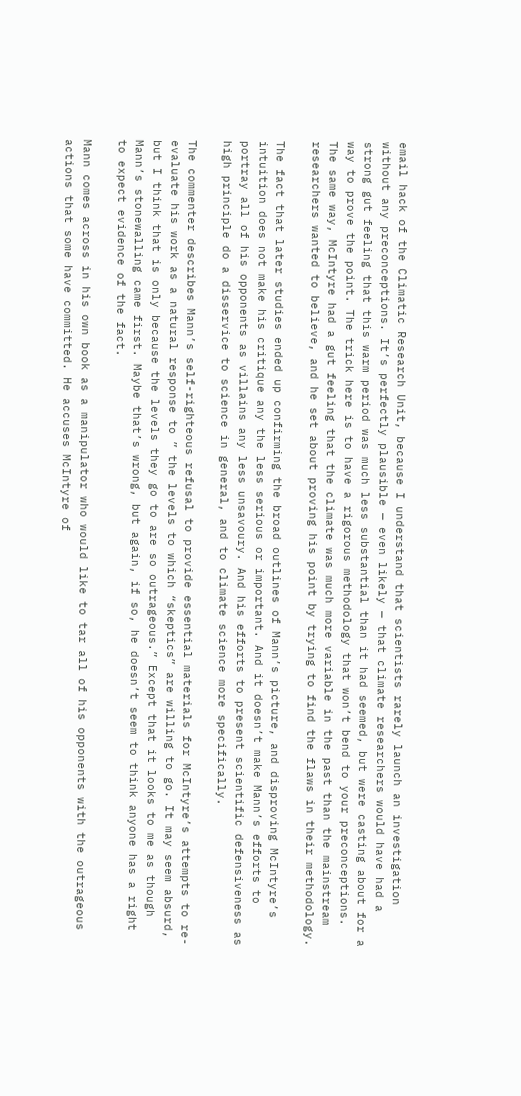email hack of the Climatic Research Unit, because I understand that scientists rarely launch an investigation without any preconceptions. It’s perfectly plausible — even likely — that climate researchers would have had a strong gut feeling that this warm period was much less substantial than it had seemed, but were casting about for a way to prove the point. The trick here is to have a rigorous methodology that won’t bend to your preconceptions. The same way, McIntyre had a gut feeling that the climate was much more variable in the past than the mainstream researchers wanted to believe, and he set about proving his point by trying to find the flaws in their methodology.

The fact that later studies ended up confirming the broad outlines of Mann’s picture, and disproving McIntyre’s intuition does not make his critique any the less serious or important. And it doesn’t make Mann’s efforts to portray all of his opponents as villains any less unsavoury. And his efforts to present scientific defensiveness as high principle do a disservice to science in general, and to climate science more specifically.

The commenter describes Mann’s self-righteous refusal to provide essential materials for McIntyre’s attempts to re-evaluate his work as a natural response to ” the levels to which “skeptics” are willing to go. It may seem absurd, but I think that is only because the levels they go to are so outrageous.” Except that it looks to me as though Mann’s stonewalling came first. Maybe that’s wrong, but again, if so, he doesn’t seem to think anyone has a right to expect evidence of the fact.

Mann comes across in his own book as a manipulator who would like to tar all of his opponents with the outrageous actions that some have committed. He accuses McIntyre of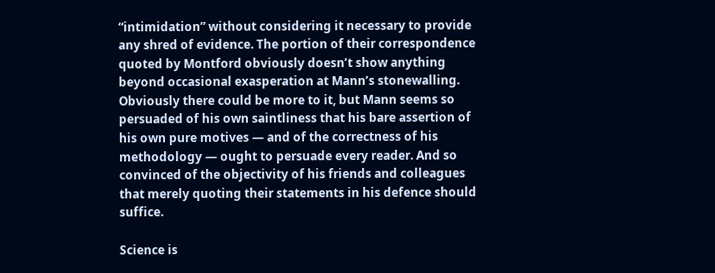“intimidation” without considering it necessary to provide any shred of evidence. The portion of their correspondence quoted by Montford obviously doesn’t show anything beyond occasional exasperation at Mann’s stonewalling. Obviously there could be more to it, but Mann seems so persuaded of his own saintliness that his bare assertion of his own pure motives — and of the correctness of his methodology — ought to persuade every reader. And so convinced of the objectivity of his friends and colleagues that merely quoting their statements in his defence should suffice.

Science is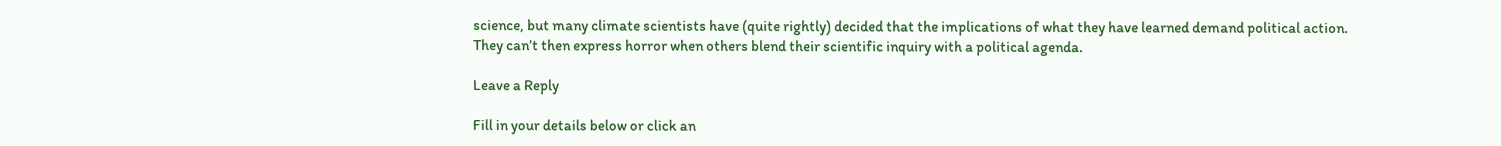science, but many climate scientists have (quite rightly) decided that the implications of what they have learned demand political action. They can’t then express horror when others blend their scientific inquiry with a political agenda.

Leave a Reply

Fill in your details below or click an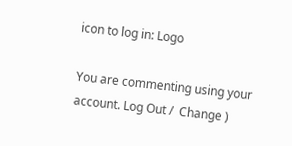icon to log in: Logo

You are commenting using your account. Log Out /  Change )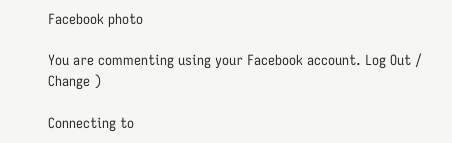Facebook photo

You are commenting using your Facebook account. Log Out /  Change )

Connecting to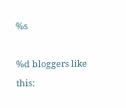%s

%d bloggers like this: